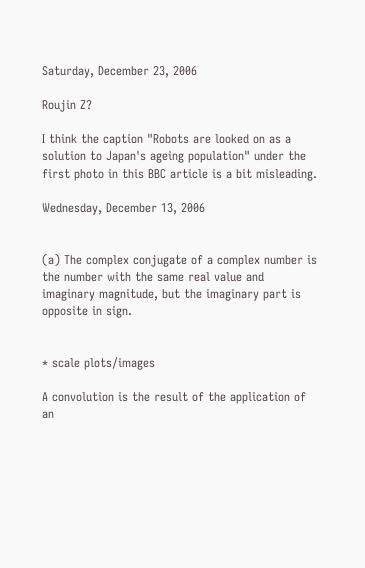Saturday, December 23, 2006

Roujin Z?

I think the caption "Robots are looked on as a solution to Japan's ageing population" under the first photo in this BBC article is a bit misleading.

Wednesday, December 13, 2006


(a) The complex conjugate of a complex number is the number with the same real value and imaginary magnitude, but the imaginary part is opposite in sign.


* scale plots/images

A convolution is the result of the application of an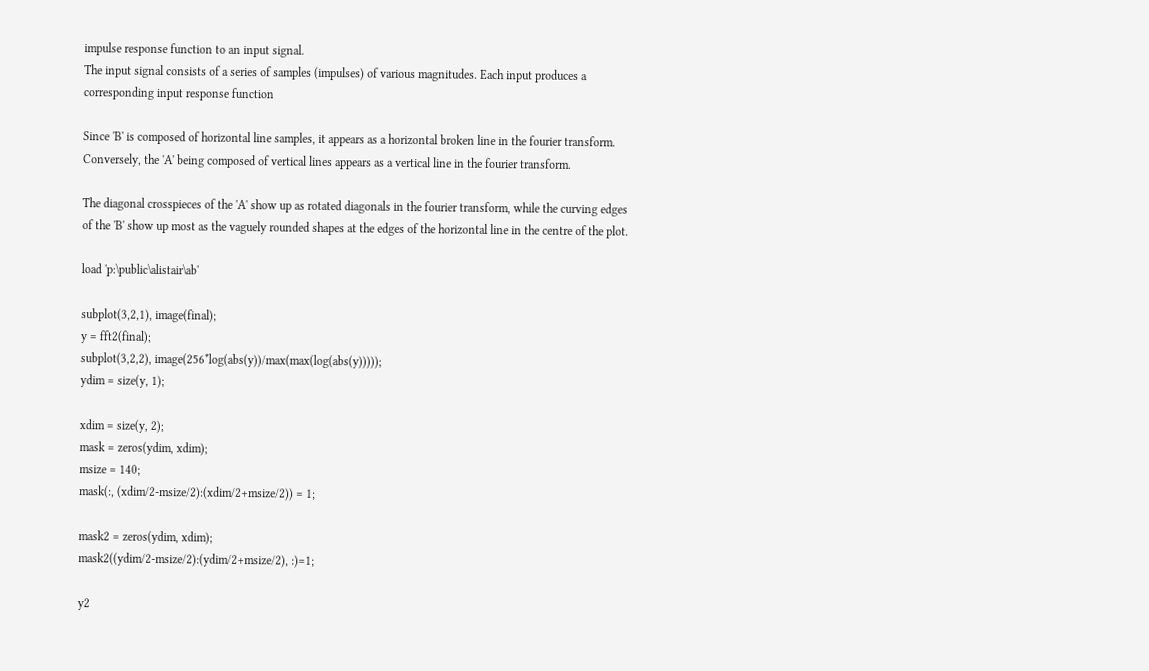impulse response function to an input signal.
The input signal consists of a series of samples (impulses) of various magnitudes. Each input produces a corresponding input response function

Since 'B' is composed of horizontal line samples, it appears as a horizontal broken line in the fourier transform. Conversely, the 'A' being composed of vertical lines appears as a vertical line in the fourier transform.

The diagonal crosspieces of the 'A' show up as rotated diagonals in the fourier transform, while the curving edges of the 'B' show up most as the vaguely rounded shapes at the edges of the horizontal line in the centre of the plot.

load 'p:\public\alistair\ab'

subplot(3,2,1), image(final);
y = fft2(final);
subplot(3,2,2), image(256*log(abs(y))/max(max(log(abs(y)))));
ydim = size(y, 1);

xdim = size(y, 2);
mask = zeros(ydim, xdim);
msize = 140;
mask(:, (xdim/2-msize/2):(xdim/2+msize/2)) = 1;

mask2 = zeros(ydim, xdim);
mask2((ydim/2-msize/2):(ydim/2+msize/2), :)=1;

y2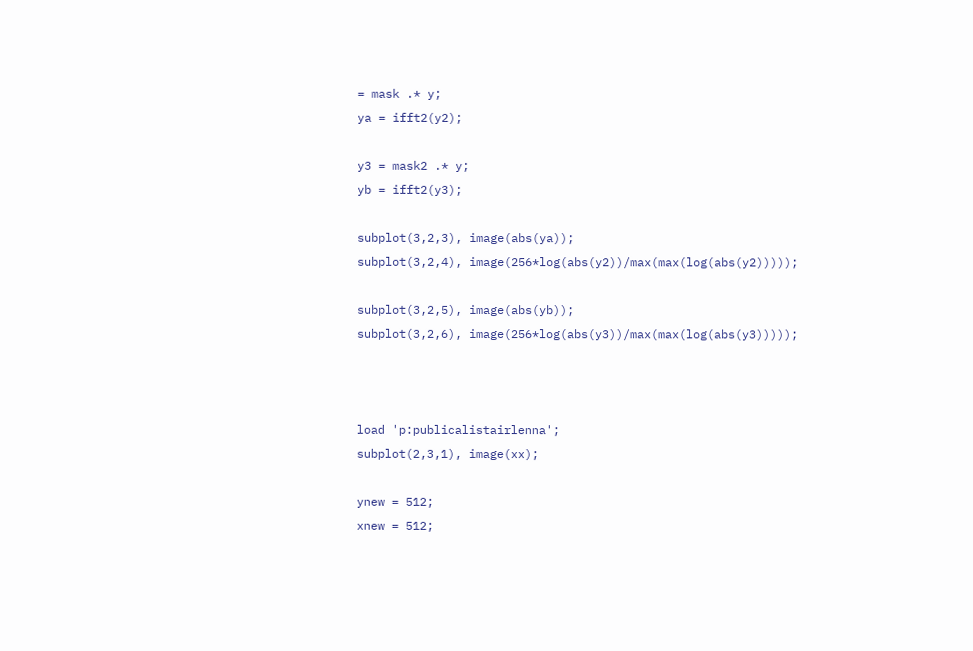= mask .* y;
ya = ifft2(y2);

y3 = mask2 .* y;
yb = ifft2(y3);

subplot(3,2,3), image(abs(ya));
subplot(3,2,4), image(256*log(abs(y2))/max(max(log(abs(y2)))));

subplot(3,2,5), image(abs(yb));
subplot(3,2,6), image(256*log(abs(y3))/max(max(log(abs(y3)))));



load 'p:publicalistairlenna';
subplot(2,3,1), image(xx);

ynew = 512;
xnew = 512;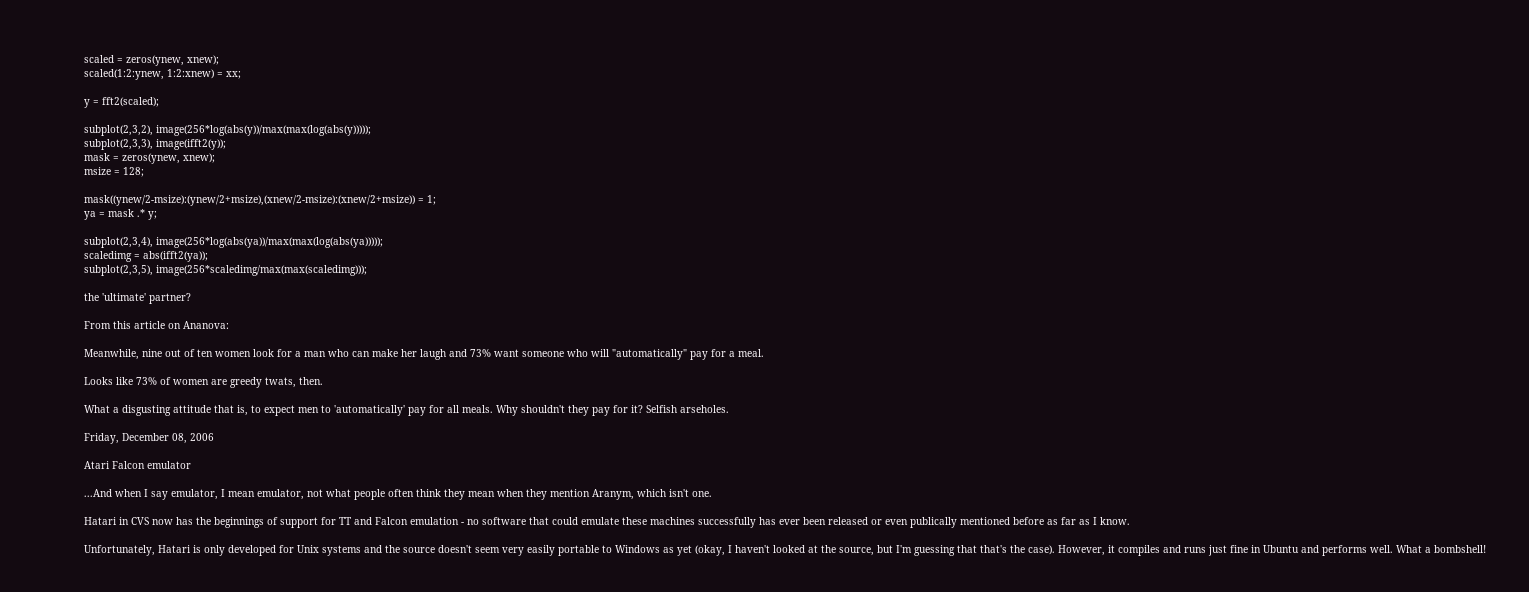scaled = zeros(ynew, xnew);
scaled(1:2:ynew, 1:2:xnew) = xx;

y = fft2(scaled);

subplot(2,3,2), image(256*log(abs(y))/max(max(log(abs(y)))));
subplot(2,3,3), image(ifft2(y));
mask = zeros(ynew, xnew);
msize = 128;

mask((ynew/2-msize):(ynew/2+msize),(xnew/2-msize):(xnew/2+msize)) = 1;
ya = mask .* y;

subplot(2,3,4), image(256*log(abs(ya))/max(max(log(abs(ya)))));
scaledimg = abs(ifft2(ya));
subplot(2,3,5), image(256*scaledimg/max(max(scaledimg)));

the 'ultimate' partner?

From this article on Ananova:

Meanwhile, nine out of ten women look for a man who can make her laugh and 73% want someone who will "automatically" pay for a meal.

Looks like 73% of women are greedy twats, then.

What a disgusting attitude that is, to expect men to 'automatically' pay for all meals. Why shouldn't they pay for it? Selfish arseholes.

Friday, December 08, 2006

Atari Falcon emulator

...And when I say emulator, I mean emulator, not what people often think they mean when they mention Aranym, which isn't one.

Hatari in CVS now has the beginnings of support for TT and Falcon emulation - no software that could emulate these machines successfully has ever been released or even publically mentioned before as far as I know.

Unfortunately, Hatari is only developed for Unix systems and the source doesn't seem very easily portable to Windows as yet (okay, I haven't looked at the source, but I'm guessing that that's the case). However, it compiles and runs just fine in Ubuntu and performs well. What a bombshell!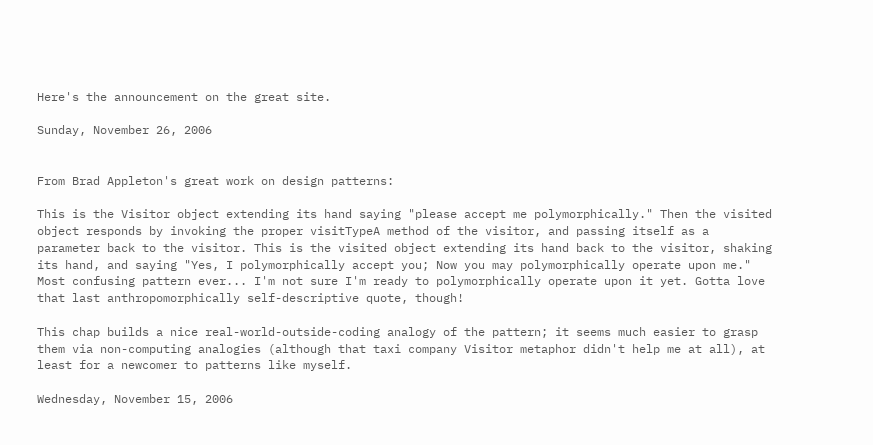Here's the announcement on the great site.

Sunday, November 26, 2006


From Brad Appleton's great work on design patterns:

This is the Visitor object extending its hand saying "please accept me polymorphically." Then the visited object responds by invoking the proper visitTypeA method of the visitor, and passing itself as a parameter back to the visitor. This is the visited object extending its hand back to the visitor, shaking its hand, and saying "Yes, I polymorphically accept you; Now you may polymorphically operate upon me."
Most confusing pattern ever... I'm not sure I'm ready to polymorphically operate upon it yet. Gotta love that last anthropomorphically self-descriptive quote, though!

This chap builds a nice real-world-outside-coding analogy of the pattern; it seems much easier to grasp them via non-computing analogies (although that taxi company Visitor metaphor didn't help me at all), at least for a newcomer to patterns like myself.

Wednesday, November 15, 2006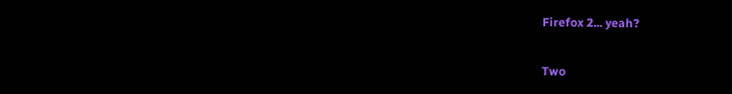Firefox 2... yeah?

Two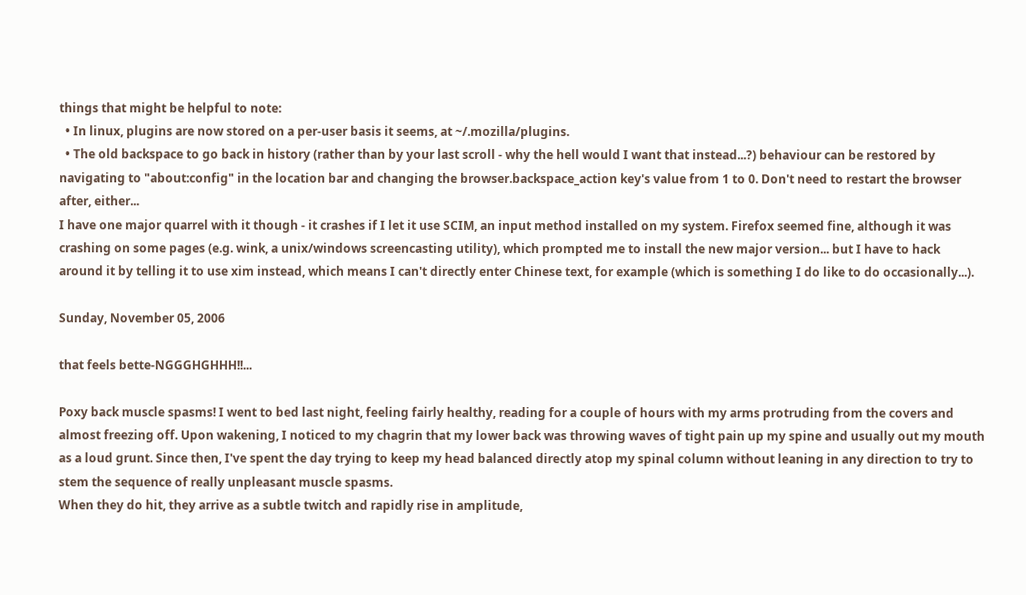things that might be helpful to note:
  • In linux, plugins are now stored on a per-user basis it seems, at ~/.mozilla/plugins.
  • The old backspace to go back in history (rather than by your last scroll - why the hell would I want that instead...?) behaviour can be restored by navigating to "about:config" in the location bar and changing the browser.backspace_action key's value from 1 to 0. Don't need to restart the browser after, either...
I have one major quarrel with it though - it crashes if I let it use SCIM, an input method installed on my system. Firefox seemed fine, although it was crashing on some pages (e.g. wink, a unix/windows screencasting utility), which prompted me to install the new major version... but I have to hack around it by telling it to use xim instead, which means I can't directly enter Chinese text, for example (which is something I do like to do occasionally...).

Sunday, November 05, 2006

that feels bette-NGGGHGHHH!!...

Poxy back muscle spasms! I went to bed last night, feeling fairly healthy, reading for a couple of hours with my arms protruding from the covers and almost freezing off. Upon wakening, I noticed to my chagrin that my lower back was throwing waves of tight pain up my spine and usually out my mouth as a loud grunt. Since then, I've spent the day trying to keep my head balanced directly atop my spinal column without leaning in any direction to try to stem the sequence of really unpleasant muscle spasms.
When they do hit, they arrive as a subtle twitch and rapidly rise in amplitude,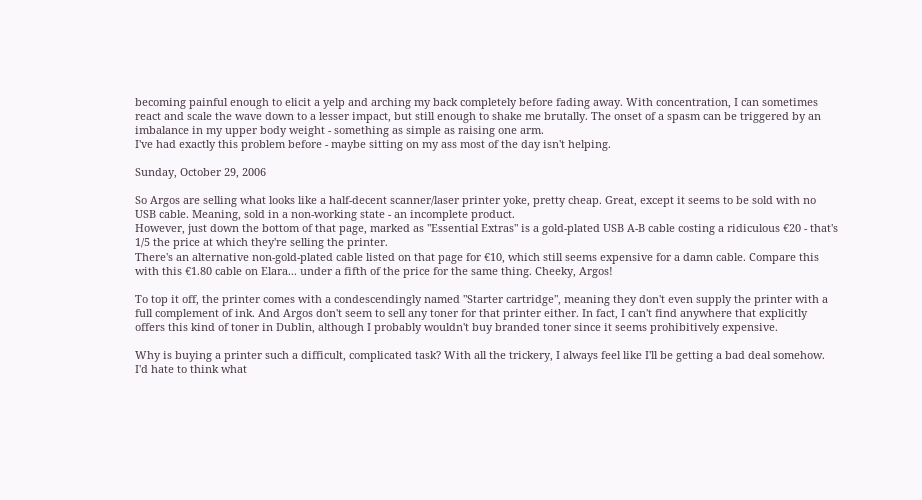becoming painful enough to elicit a yelp and arching my back completely before fading away. With concentration, I can sometimes react and scale the wave down to a lesser impact, but still enough to shake me brutally. The onset of a spasm can be triggered by an imbalance in my upper body weight - something as simple as raising one arm.
I've had exactly this problem before - maybe sitting on my ass most of the day isn't helping.

Sunday, October 29, 2006

So Argos are selling what looks like a half-decent scanner/laser printer yoke, pretty cheap. Great, except it seems to be sold with no USB cable. Meaning, sold in a non-working state - an incomplete product.
However, just down the bottom of that page, marked as "Essential Extras" is a gold-plated USB A-B cable costing a ridiculous €20 - that's 1/5 the price at which they're selling the printer.
There's an alternative non-gold-plated cable listed on that page for €10, which still seems expensive for a damn cable. Compare this with this €1.80 cable on Elara... under a fifth of the price for the same thing. Cheeky, Argos!

To top it off, the printer comes with a condescendingly named "Starter cartridge", meaning they don't even supply the printer with a full complement of ink. And Argos don't seem to sell any toner for that printer either. In fact, I can't find anywhere that explicitly offers this kind of toner in Dublin, although I probably wouldn't buy branded toner since it seems prohibitively expensive.

Why is buying a printer such a difficult, complicated task? With all the trickery, I always feel like I'll be getting a bad deal somehow. I'd hate to think what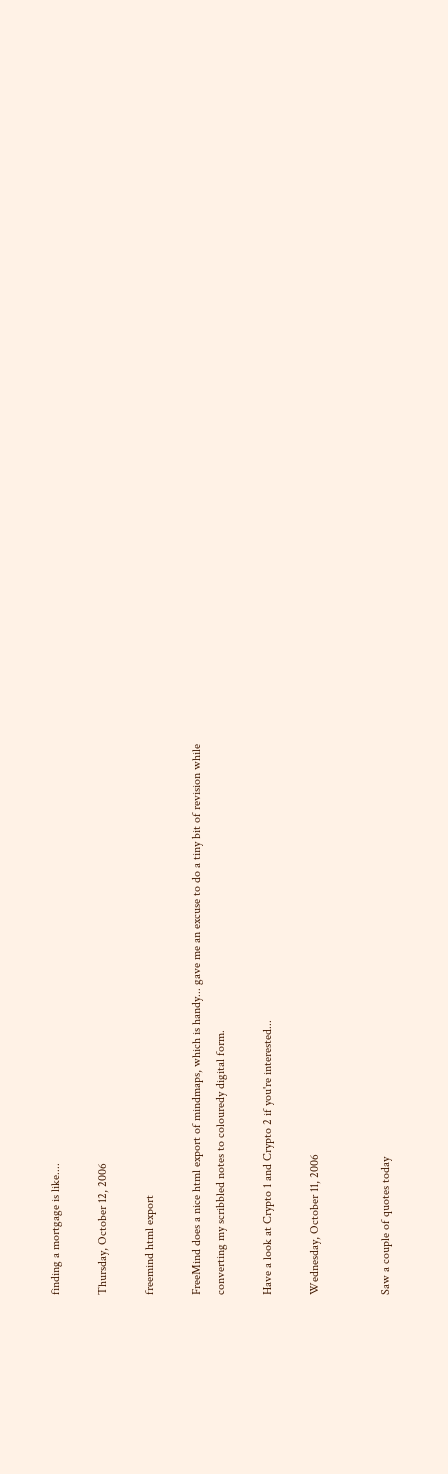finding a mortgage is like....

Thursday, October 12, 2006

freemind html export

FreeMind does a nice html export of mindmaps, which is handy... gave me an excuse to do a tiny bit of revision while converting my scribbled notes to colouredy digital form.

Have a look at Crypto 1 and Crypto 2 if you're interested...

Wednesday, October 11, 2006


Saw a couple of quotes today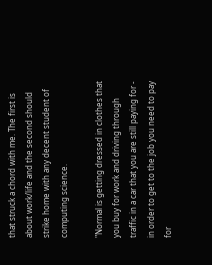that struck a chord with me. The first is about work/life and the second should strike home with any decent student of computing science.

"Normal is getting dressed in clothes that you buy for work and driving through traffic in a car that you are still paying for - in order to get to the job you need to pay for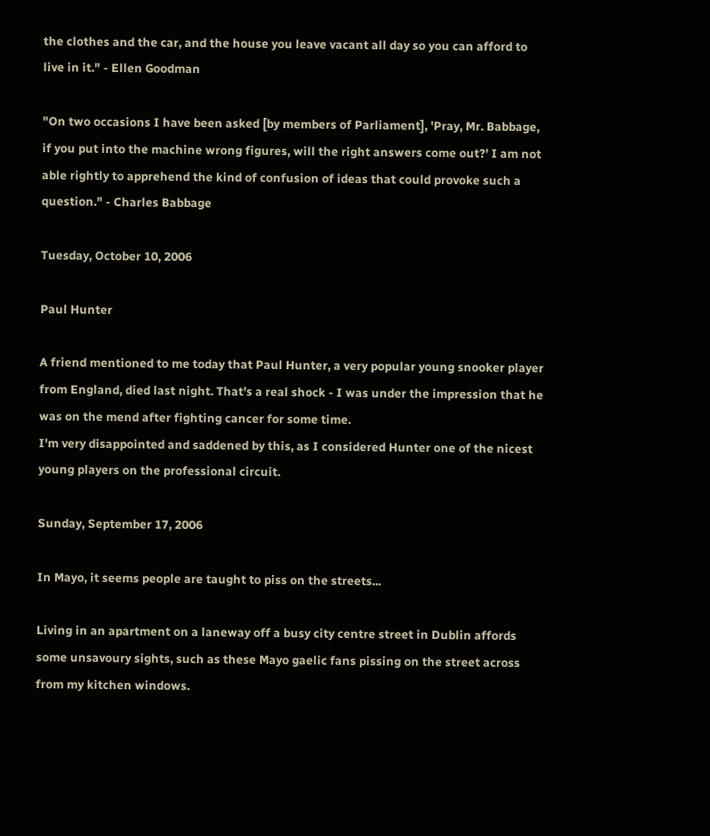the clothes and the car, and the house you leave vacant all day so you can afford to live in it." - Ellen Goodman

"On two occasions I have been asked [by members of Parliament], 'Pray, Mr. Babbage, if you put into the machine wrong figures, will the right answers come out?' I am not able rightly to apprehend the kind of confusion of ideas that could provoke such a question." - Charles Babbage

Tuesday, October 10, 2006

Paul Hunter

A friend mentioned to me today that Paul Hunter, a very popular young snooker player from England, died last night. That's a real shock - I was under the impression that he was on the mend after fighting cancer for some time.
I'm very disappointed and saddened by this, as I considered Hunter one of the nicest young players on the professional circuit.

Sunday, September 17, 2006

In Mayo, it seems people are taught to piss on the streets...

Living in an apartment on a laneway off a busy city centre street in Dublin affords some unsavoury sights, such as these Mayo gaelic fans pissing on the street across from my kitchen windows.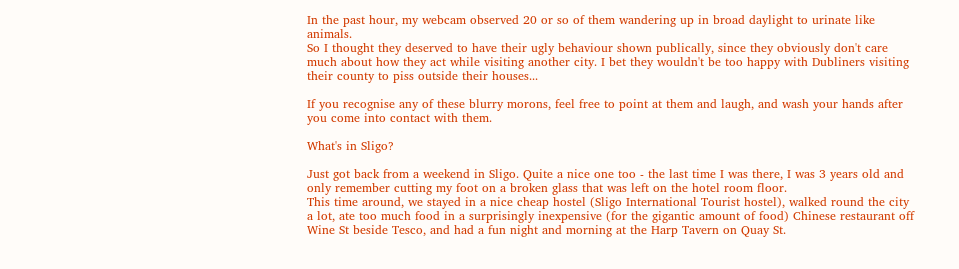In the past hour, my webcam observed 20 or so of them wandering up in broad daylight to urinate like animals.
So I thought they deserved to have their ugly behaviour shown publically, since they obviously don't care much about how they act while visiting another city. I bet they wouldn't be too happy with Dubliners visiting their county to piss outside their houses...

If you recognise any of these blurry morons, feel free to point at them and laugh, and wash your hands after you come into contact with them.

What's in Sligo?

Just got back from a weekend in Sligo. Quite a nice one too - the last time I was there, I was 3 years old and only remember cutting my foot on a broken glass that was left on the hotel room floor.
This time around, we stayed in a nice cheap hostel (Sligo International Tourist hostel), walked round the city a lot, ate too much food in a surprisingly inexpensive (for the gigantic amount of food) Chinese restaurant off Wine St beside Tesco, and had a fun night and morning at the Harp Tavern on Quay St.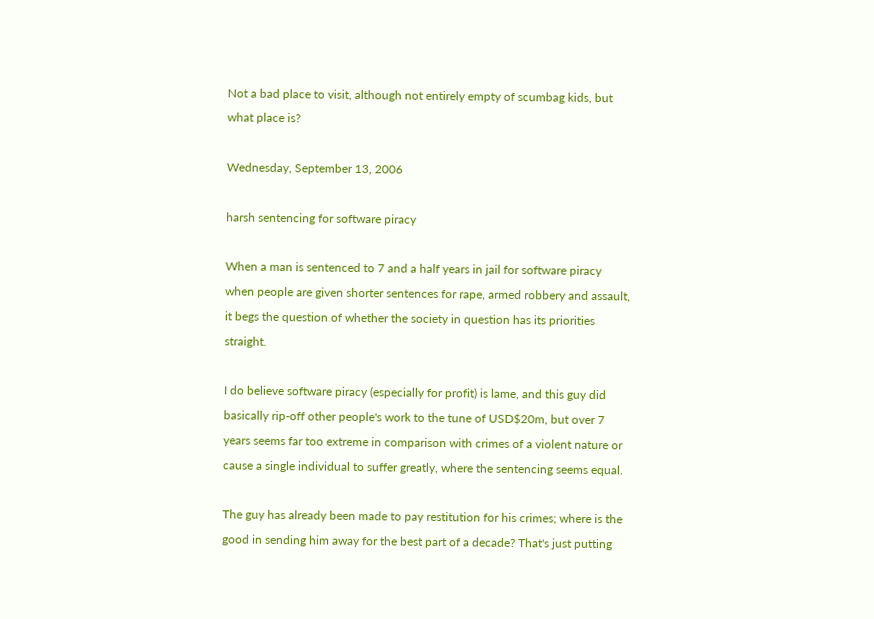Not a bad place to visit, although not entirely empty of scumbag kids, but what place is?

Wednesday, September 13, 2006

harsh sentencing for software piracy

When a man is sentenced to 7 and a half years in jail for software piracy when people are given shorter sentences for rape, armed robbery and assault, it begs the question of whether the society in question has its priorities straight.

I do believe software piracy (especially for profit) is lame, and this guy did basically rip-off other people's work to the tune of USD$20m, but over 7 years seems far too extreme in comparison with crimes of a violent nature or cause a single individual to suffer greatly, where the sentencing seems equal.

The guy has already been made to pay restitution for his crimes; where is the good in sending him away for the best part of a decade? That's just putting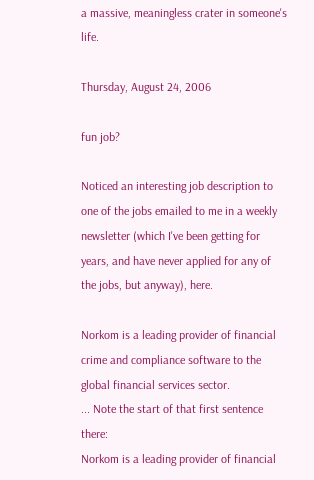a massive, meaningless crater in someone's life.

Thursday, August 24, 2006

fun job?

Noticed an interesting job description to one of the jobs emailed to me in a weekly newsletter (which I've been getting for years, and have never applied for any of the jobs, but anyway), here.

Norkom is a leading provider of financial crime and compliance software to the global financial services sector.
... Note the start of that first sentence there:
Norkom is a leading provider of financial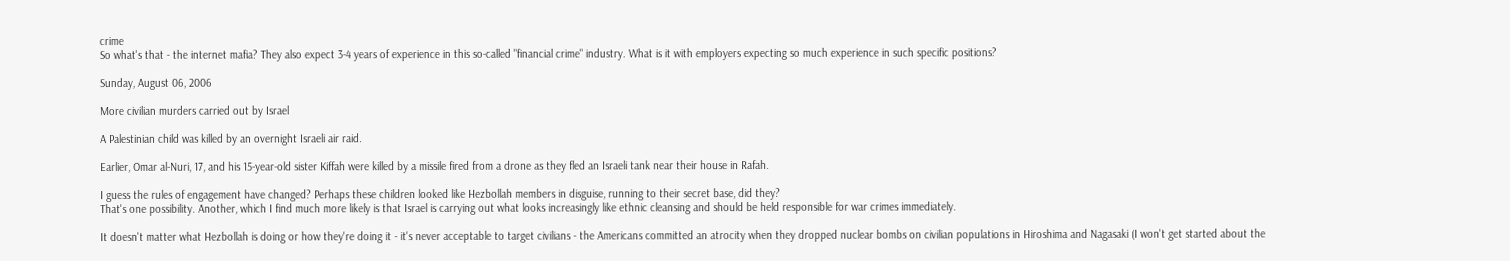crime
So what's that - the internet mafia? They also expect 3-4 years of experience in this so-called "financial crime" industry. What is it with employers expecting so much experience in such specific positions?

Sunday, August 06, 2006

More civilian murders carried out by Israel

A Palestinian child was killed by an overnight Israeli air raid.

Earlier, Omar al-Nuri, 17, and his 15-year-old sister Kiffah were killed by a missile fired from a drone as they fled an Israeli tank near their house in Rafah.

I guess the rules of engagement have changed? Perhaps these children looked like Hezbollah members in disguise, running to their secret base, did they?
That's one possibility. Another, which I find much more likely is that Israel is carrying out what looks increasingly like ethnic cleansing and should be held responsible for war crimes immediately.

It doesn't matter what Hezbollah is doing or how they're doing it - it's never acceptable to target civilians - the Americans committed an atrocity when they dropped nuclear bombs on civilian populations in Hiroshima and Nagasaki (I won't get started about the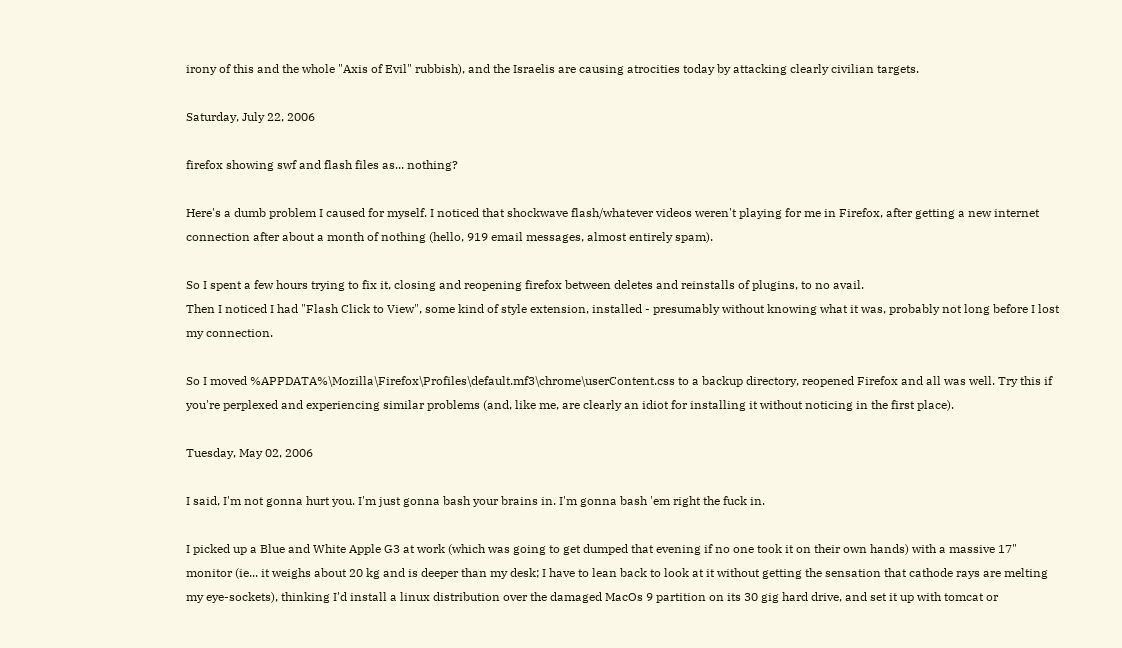irony of this and the whole "Axis of Evil" rubbish), and the Israelis are causing atrocities today by attacking clearly civilian targets.

Saturday, July 22, 2006

firefox showing swf and flash files as... nothing?

Here's a dumb problem I caused for myself. I noticed that shockwave flash/whatever videos weren't playing for me in Firefox, after getting a new internet connection after about a month of nothing (hello, 919 email messages, almost entirely spam).

So I spent a few hours trying to fix it, closing and reopening firefox between deletes and reinstalls of plugins, to no avail.
Then I noticed I had "Flash Click to View", some kind of style extension, installed - presumably without knowing what it was, probably not long before I lost my connection.

So I moved %APPDATA%\Mozilla\Firefox\Profiles\default.mf3\chrome\userContent.css to a backup directory, reopened Firefox and all was well. Try this if you're perplexed and experiencing similar problems (and, like me, are clearly an idiot for installing it without noticing in the first place).

Tuesday, May 02, 2006

I said, I'm not gonna hurt you. I'm just gonna bash your brains in. I'm gonna bash 'em right the fuck in.

I picked up a Blue and White Apple G3 at work (which was going to get dumped that evening if no one took it on their own hands) with a massive 17" monitor (ie... it weighs about 20 kg and is deeper than my desk; I have to lean back to look at it without getting the sensation that cathode rays are melting my eye-sockets), thinking I'd install a linux distribution over the damaged MacOs 9 partition on its 30 gig hard drive, and set it up with tomcat or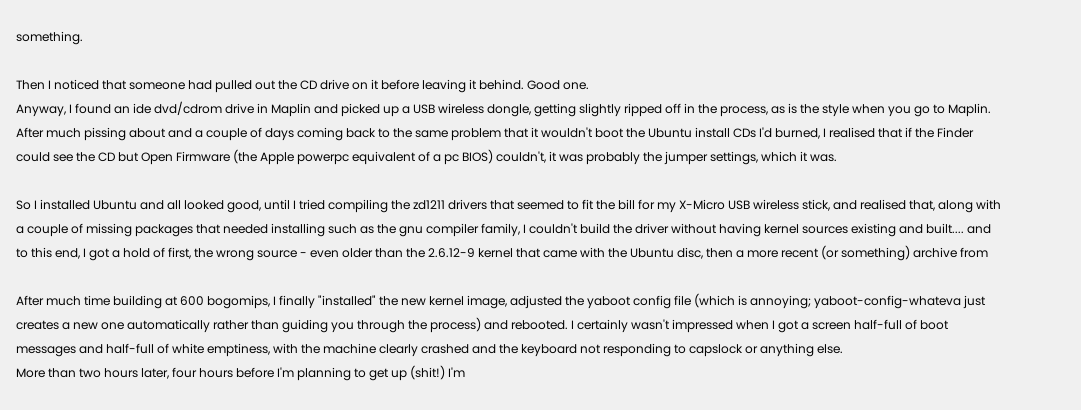something.

Then I noticed that someone had pulled out the CD drive on it before leaving it behind. Good one.
Anyway, I found an ide dvd/cdrom drive in Maplin and picked up a USB wireless dongle, getting slightly ripped off in the process, as is the style when you go to Maplin.
After much pissing about and a couple of days coming back to the same problem that it wouldn't boot the Ubuntu install CDs I'd burned, I realised that if the Finder could see the CD but Open Firmware (the Apple powerpc equivalent of a pc BIOS) couldn't, it was probably the jumper settings, which it was.

So I installed Ubuntu and all looked good, until I tried compiling the zd1211 drivers that seemed to fit the bill for my X-Micro USB wireless stick, and realised that, along with a couple of missing packages that needed installing such as the gnu compiler family, I couldn't build the driver without having kernel sources existing and built.... and to this end, I got a hold of first, the wrong source - even older than the 2.6.12-9 kernel that came with the Ubuntu disc, then a more recent (or something) archive from

After much time building at 600 bogomips, I finally "installed" the new kernel image, adjusted the yaboot config file (which is annoying; yaboot-config-whateva just creates a new one automatically rather than guiding you through the process) and rebooted. I certainly wasn't impressed when I got a screen half-full of boot messages and half-full of white emptiness, with the machine clearly crashed and the keyboard not responding to capslock or anything else.
More than two hours later, four hours before I'm planning to get up (shit!) I'm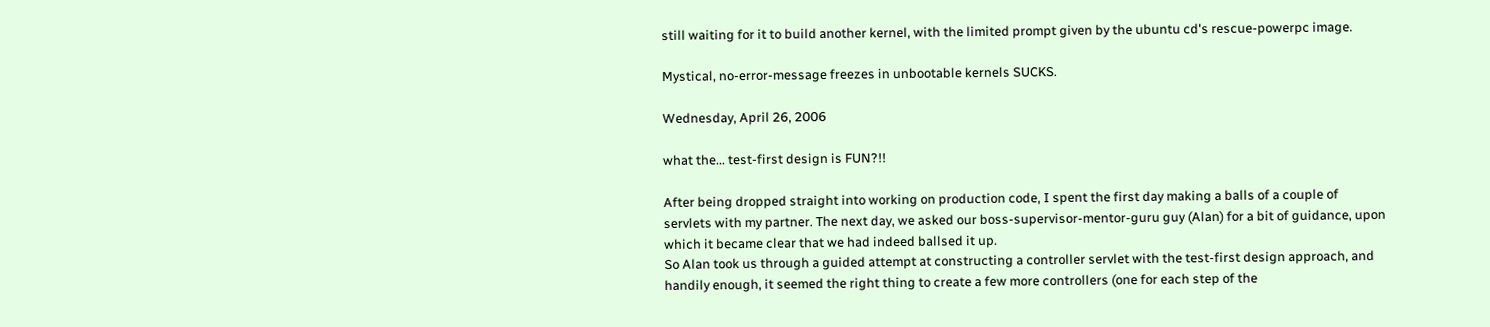still waiting for it to build another kernel, with the limited prompt given by the ubuntu cd's rescue-powerpc image.

Mystical, no-error-message freezes in unbootable kernels SUCKS.

Wednesday, April 26, 2006

what the... test-first design is FUN?!!

After being dropped straight into working on production code, I spent the first day making a balls of a couple of servlets with my partner. The next day, we asked our boss-supervisor-mentor-guru guy (Alan) for a bit of guidance, upon which it became clear that we had indeed ballsed it up.
So Alan took us through a guided attempt at constructing a controller servlet with the test-first design approach, and handily enough, it seemed the right thing to create a few more controllers (one for each step of the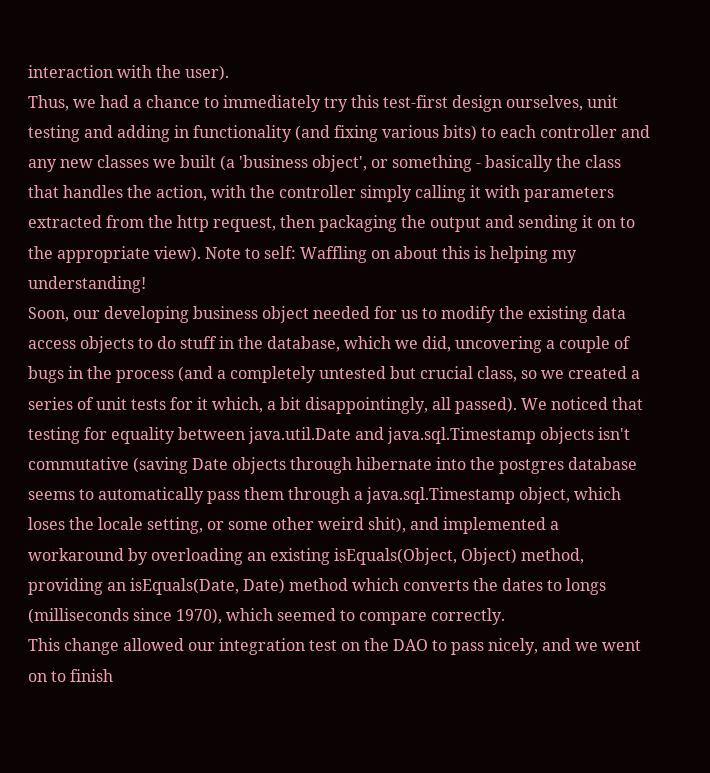interaction with the user).
Thus, we had a chance to immediately try this test-first design ourselves, unit testing and adding in functionality (and fixing various bits) to each controller and any new classes we built (a 'business object', or something - basically the class that handles the action, with the controller simply calling it with parameters extracted from the http request, then packaging the output and sending it on to the appropriate view). Note to self: Waffling on about this is helping my understanding!
Soon, our developing business object needed for us to modify the existing data access objects to do stuff in the database, which we did, uncovering a couple of bugs in the process (and a completely untested but crucial class, so we created a series of unit tests for it which, a bit disappointingly, all passed). We noticed that testing for equality between java.util.Date and java.sql.Timestamp objects isn't commutative (saving Date objects through hibernate into the postgres database seems to automatically pass them through a java.sql.Timestamp object, which loses the locale setting, or some other weird shit), and implemented a workaround by overloading an existing isEquals(Object, Object) method, providing an isEquals(Date, Date) method which converts the dates to longs (milliseconds since 1970), which seemed to compare correctly.
This change allowed our integration test on the DAO to pass nicely, and we went on to finish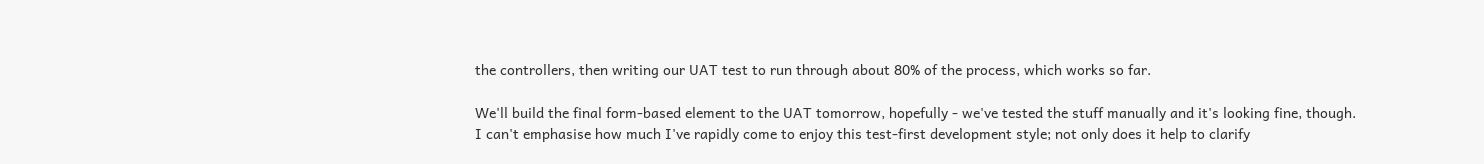the controllers, then writing our UAT test to run through about 80% of the process, which works so far.

We'll build the final form-based element to the UAT tomorrow, hopefully - we've tested the stuff manually and it's looking fine, though.
I can't emphasise how much I've rapidly come to enjoy this test-first development style; not only does it help to clarify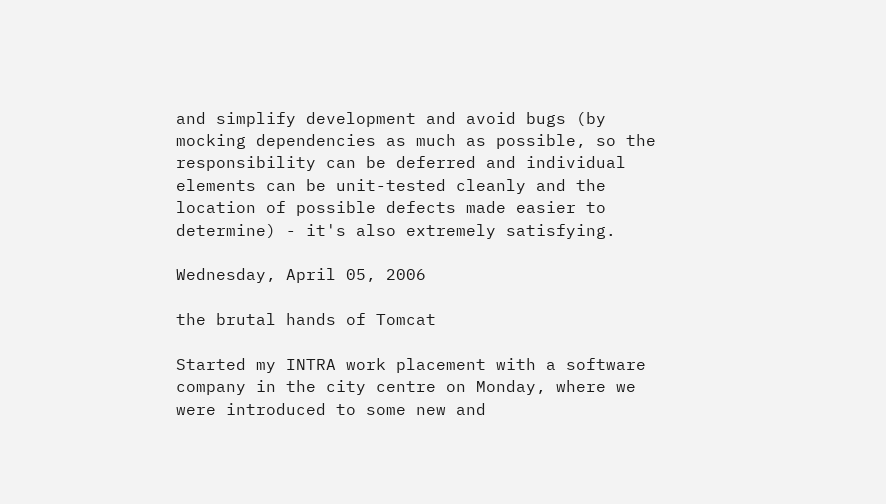and simplify development and avoid bugs (by mocking dependencies as much as possible, so the responsibility can be deferred and individual elements can be unit-tested cleanly and the location of possible defects made easier to determine) - it's also extremely satisfying.

Wednesday, April 05, 2006

the brutal hands of Tomcat

Started my INTRA work placement with a software company in the city centre on Monday, where we were introduced to some new and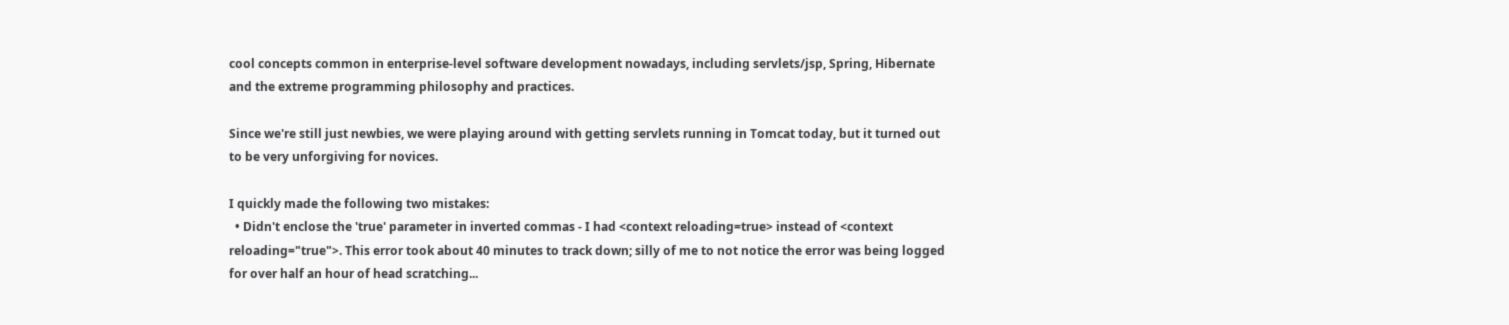cool concepts common in enterprise-level software development nowadays, including servlets/jsp, Spring, Hibernate and the extreme programming philosophy and practices.

Since we're still just newbies, we were playing around with getting servlets running in Tomcat today, but it turned out to be very unforgiving for novices.

I quickly made the following two mistakes:
  • Didn't enclose the 'true' parameter in inverted commas - I had <context reloading=true> instead of <context reloading="true">. This error took about 40 minutes to track down; silly of me to not notice the error was being logged for over half an hour of head scratching...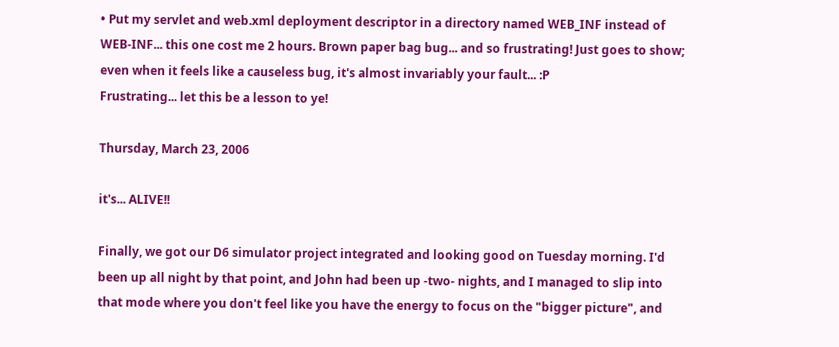• Put my servlet and web.xml deployment descriptor in a directory named WEB_INF instead of WEB-INF... this one cost me 2 hours. Brown paper bag bug... and so frustrating! Just goes to show; even when it feels like a causeless bug, it's almost invariably your fault... :P
Frustrating... let this be a lesson to ye!

Thursday, March 23, 2006

it's... ALIVE!!

Finally, we got our D6 simulator project integrated and looking good on Tuesday morning. I'd been up all night by that point, and John had been up -two- nights, and I managed to slip into that mode where you don't feel like you have the energy to focus on the "bigger picture", and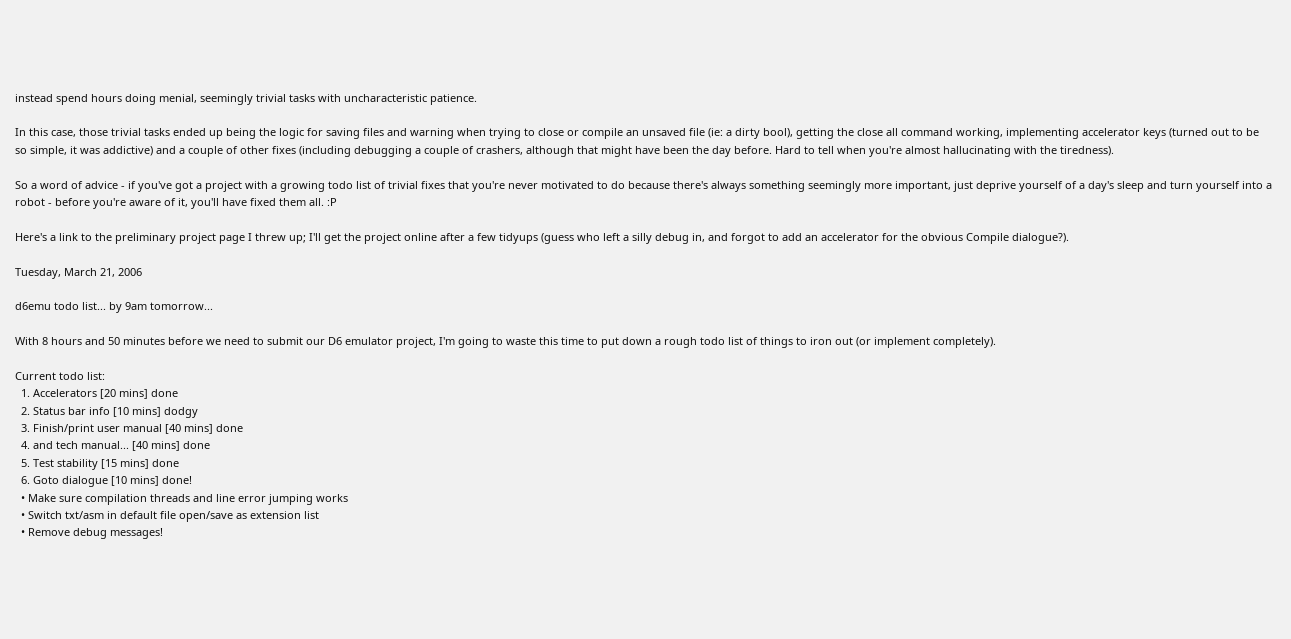instead spend hours doing menial, seemingly trivial tasks with uncharacteristic patience.

In this case, those trivial tasks ended up being the logic for saving files and warning when trying to close or compile an unsaved file (ie: a dirty bool), getting the close all command working, implementing accelerator keys (turned out to be so simple, it was addictive) and a couple of other fixes (including debugging a couple of crashers, although that might have been the day before. Hard to tell when you're almost hallucinating with the tiredness).

So a word of advice - if you've got a project with a growing todo list of trivial fixes that you're never motivated to do because there's always something seemingly more important, just deprive yourself of a day's sleep and turn yourself into a robot - before you're aware of it, you'll have fixed them all. :P

Here's a link to the preliminary project page I threw up; I'll get the project online after a few tidyups (guess who left a silly debug in, and forgot to add an accelerator for the obvious Compile dialogue?).

Tuesday, March 21, 2006

d6emu todo list... by 9am tomorrow...

With 8 hours and 50 minutes before we need to submit our D6 emulator project, I'm going to waste this time to put down a rough todo list of things to iron out (or implement completely).

Current todo list:
  1. Accelerators [20 mins] done
  2. Status bar info [10 mins] dodgy
  3. Finish/print user manual [40 mins] done
  4. and tech manual... [40 mins] done
  5. Test stability [15 mins] done
  6. Goto dialogue [10 mins] done!
  • Make sure compilation threads and line error jumping works
  • Switch txt/asm in default file open/save as extension list
  • Remove debug messages!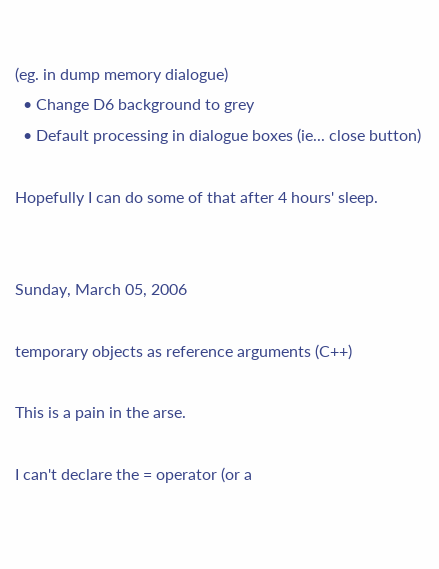(eg. in dump memory dialogue)
  • Change D6 background to grey
  • Default processing in dialogue boxes (ie... close button)

Hopefully I can do some of that after 4 hours' sleep.


Sunday, March 05, 2006

temporary objects as reference arguments (C++)

This is a pain in the arse.

I can't declare the = operator (or a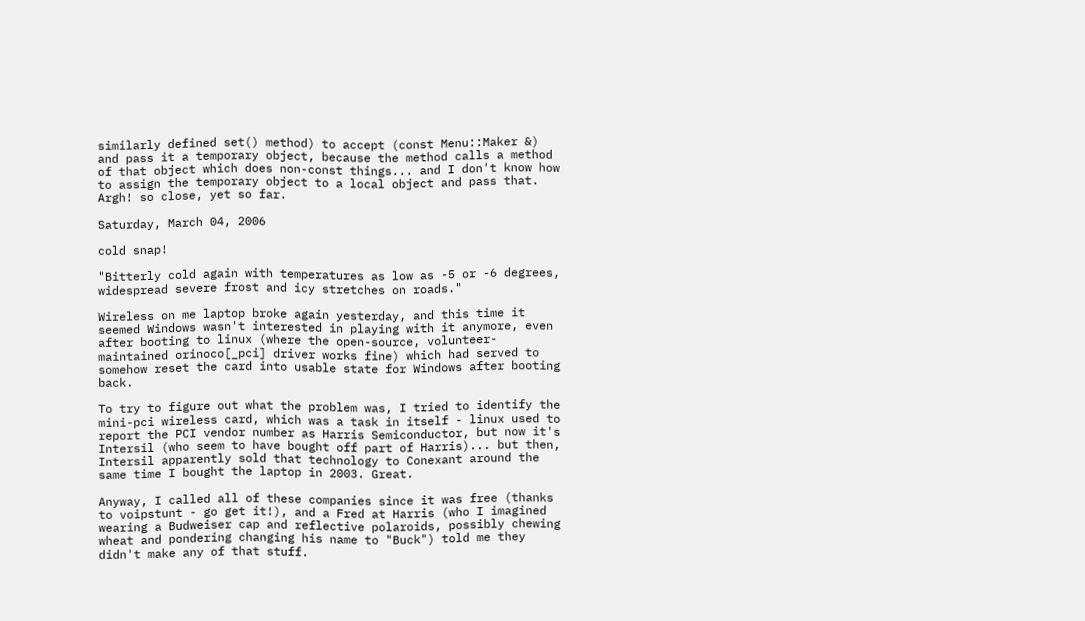similarly defined set() method) to accept (const Menu::Maker &) and pass it a temporary object, because the method calls a method of that object which does non-const things... and I don't know how to assign the temporary object to a local object and pass that. Argh! so close, yet so far.

Saturday, March 04, 2006

cold snap!

"Bitterly cold again with temperatures as low as -5 or -6 degrees, widespread severe frost and icy stretches on roads."

Wireless on me laptop broke again yesterday, and this time it seemed Windows wasn't interested in playing with it anymore, even after booting to linux (where the open-source, volunteer-maintained orinoco[_pci] driver works fine) which had served to somehow reset the card into usable state for Windows after booting back.

To try to figure out what the problem was, I tried to identify the mini-pci wireless card, which was a task in itself - linux used to report the PCI vendor number as Harris Semiconductor, but now it's Intersil (who seem to have bought off part of Harris)... but then, Intersil apparently sold that technology to Conexant around the same time I bought the laptop in 2003. Great.

Anyway, I called all of these companies since it was free (thanks to voipstunt - go get it!), and a Fred at Harris (who I imagined wearing a Budweiser cap and reflective polaroids, possibly chewing wheat and pondering changing his name to "Buck") told me they didn't make any of that stuff.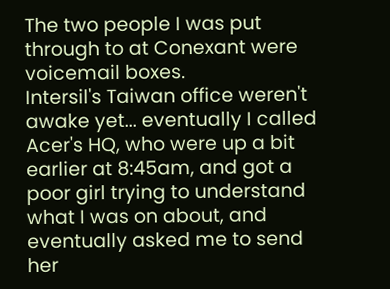The two people I was put through to at Conexant were voicemail boxes.
Intersil's Taiwan office weren't awake yet... eventually I called Acer's HQ, who were up a bit earlier at 8:45am, and got a poor girl trying to understand what I was on about, and eventually asked me to send her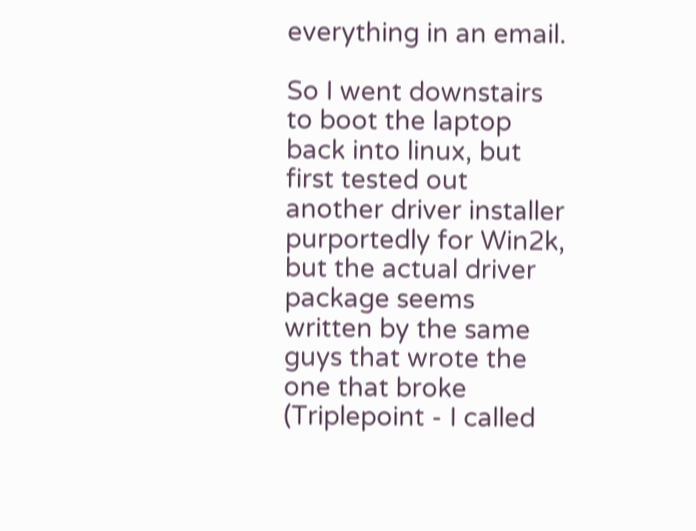everything in an email.

So I went downstairs to boot the laptop back into linux, but first tested out another driver installer purportedly for Win2k, but the actual driver package seems written by the same guys that wrote the one that broke (Triplepoint - I called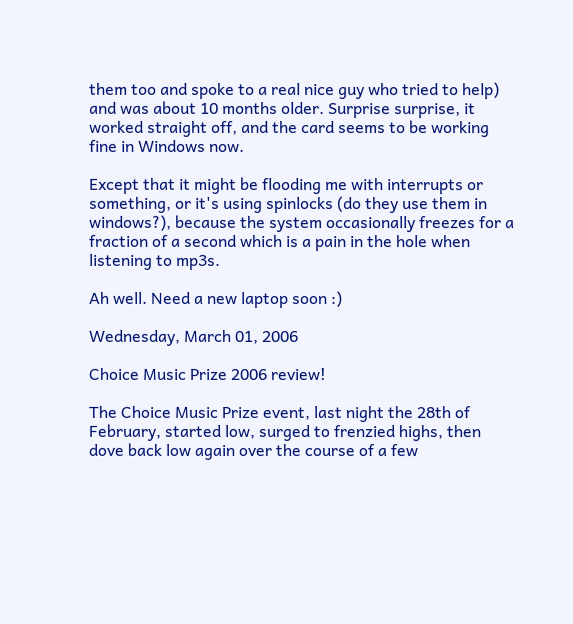them too and spoke to a real nice guy who tried to help) and was about 10 months older. Surprise surprise, it worked straight off, and the card seems to be working fine in Windows now.

Except that it might be flooding me with interrupts or something, or it's using spinlocks (do they use them in windows?), because the system occasionally freezes for a fraction of a second which is a pain in the hole when listening to mp3s.

Ah well. Need a new laptop soon :)

Wednesday, March 01, 2006

Choice Music Prize 2006 review!

The Choice Music Prize event, last night the 28th of February, started low, surged to frenzied highs, then dove back low again over the course of a few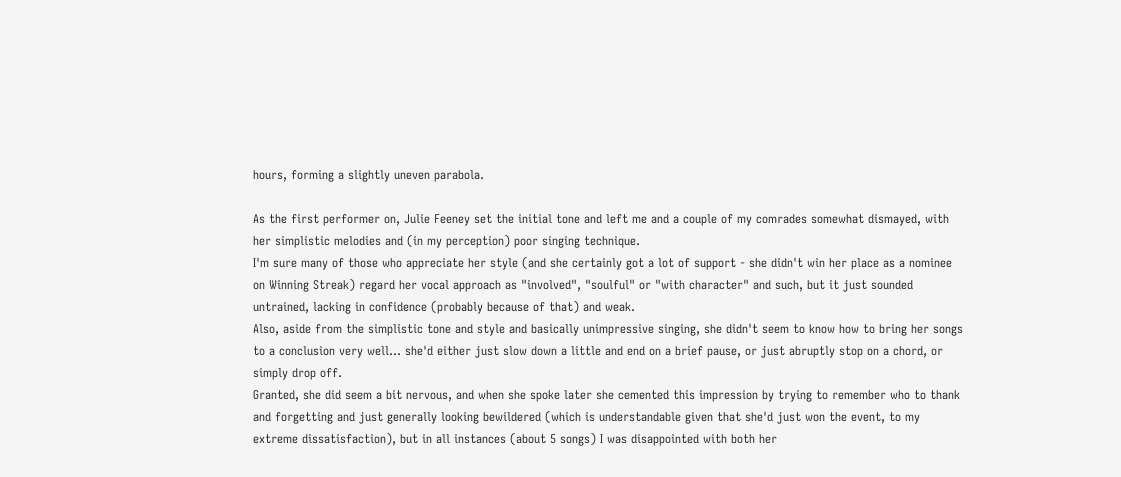hours, forming a slightly uneven parabola.

As the first performer on, Julie Feeney set the initial tone and left me and a couple of my comrades somewhat dismayed, with her simplistic melodies and (in my perception) poor singing technique.
I'm sure many of those who appreciate her style (and she certainly got a lot of support - she didn't win her place as a nominee on Winning Streak) regard her vocal approach as "involved", "soulful" or "with character" and such, but it just sounded untrained, lacking in confidence (probably because of that) and weak.
Also, aside from the simplistic tone and style and basically unimpressive singing, she didn't seem to know how to bring her songs to a conclusion very well... she'd either just slow down a little and end on a brief pause, or just abruptly stop on a chord, or simply drop off.
Granted, she did seem a bit nervous, and when she spoke later she cemented this impression by trying to remember who to thank and forgetting and just generally looking bewildered (which is understandable given that she'd just won the event, to my extreme dissatisfaction), but in all instances (about 5 songs) I was disappointed with both her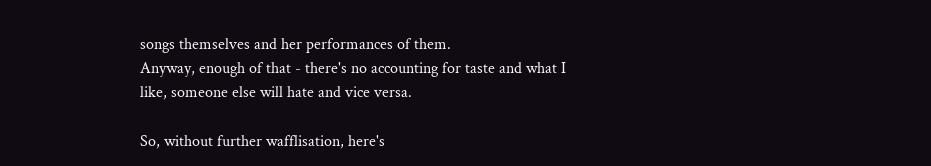songs themselves and her performances of them.
Anyway, enough of that - there's no accounting for taste and what I like, someone else will hate and vice versa.

So, without further wafflisation, here's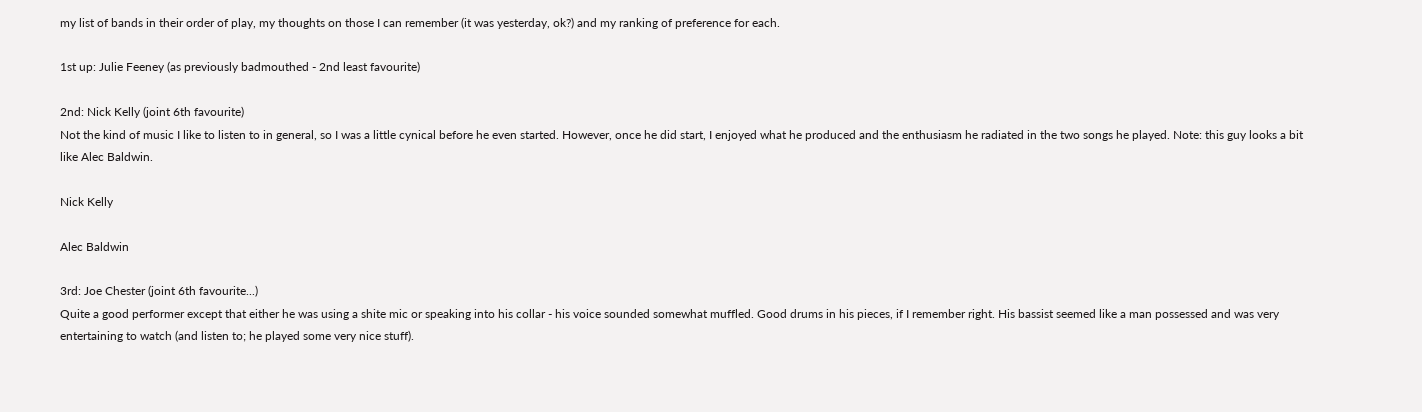my list of bands in their order of play, my thoughts on those I can remember (it was yesterday, ok?) and my ranking of preference for each.

1st up: Julie Feeney (as previously badmouthed - 2nd least favourite)

2nd: Nick Kelly (joint 6th favourite)
Not the kind of music I like to listen to in general, so I was a little cynical before he even started. However, once he did start, I enjoyed what he produced and the enthusiasm he radiated in the two songs he played. Note: this guy looks a bit like Alec Baldwin.

Nick Kelly

Alec Baldwin

3rd: Joe Chester (joint 6th favourite...)
Quite a good performer except that either he was using a shite mic or speaking into his collar - his voice sounded somewhat muffled. Good drums in his pieces, if I remember right. His bassist seemed like a man possessed and was very entertaining to watch (and listen to; he played some very nice stuff).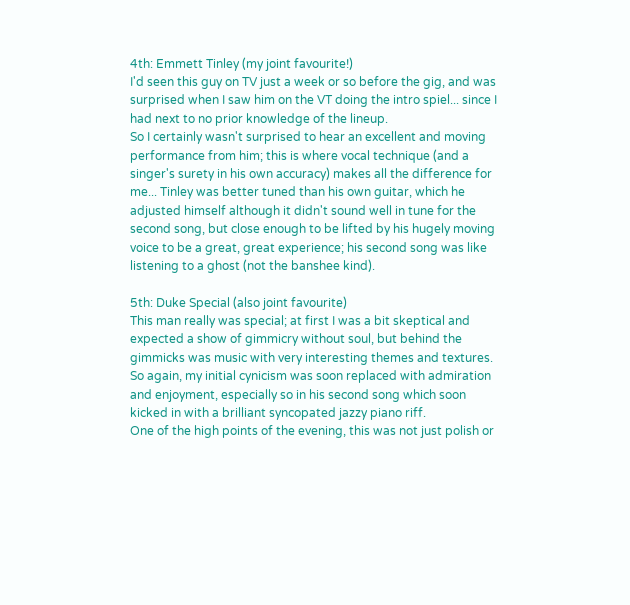4th: Emmett Tinley (my joint favourite!)
I'd seen this guy on TV just a week or so before the gig, and was surprised when I saw him on the VT doing the intro spiel... since I had next to no prior knowledge of the lineup.
So I certainly wasn't surprised to hear an excellent and moving performance from him; this is where vocal technique (and a singer's surety in his own accuracy) makes all the difference for me... Tinley was better tuned than his own guitar, which he adjusted himself although it didn't sound well in tune for the second song, but close enough to be lifted by his hugely moving voice to be a great, great experience; his second song was like listening to a ghost (not the banshee kind).

5th: Duke Special (also joint favourite)
This man really was special; at first I was a bit skeptical and expected a show of gimmicry without soul, but behind the gimmicks was music with very interesting themes and textures.
So again, my initial cynicism was soon replaced with admiration and enjoyment, especially so in his second song which soon kicked in with a brilliant syncopated jazzy piano riff.
One of the high points of the evening, this was not just polish or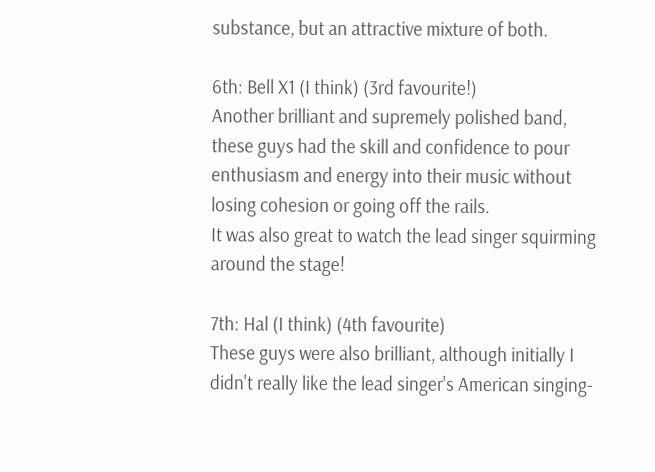substance, but an attractive mixture of both.

6th: Bell X1 (I think) (3rd favourite!)
Another brilliant and supremely polished band, these guys had the skill and confidence to pour enthusiasm and energy into their music without losing cohesion or going off the rails.
It was also great to watch the lead singer squirming around the stage!

7th: Hal (I think) (4th favourite)
These guys were also brilliant, although initially I didn't really like the lead singer's American singing-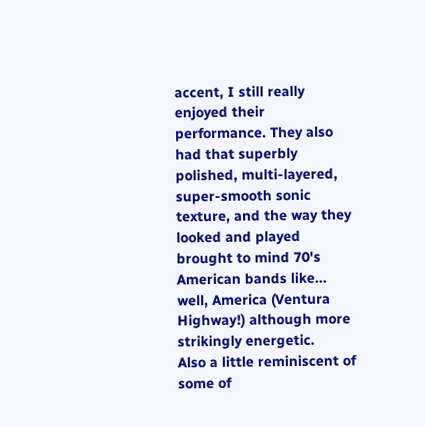accent, I still really enjoyed their performance. They also had that superbly polished, multi-layered, super-smooth sonic texture, and the way they looked and played brought to mind 70's American bands like... well, America (Ventura Highway!) although more strikingly energetic.
Also a little reminiscent of some of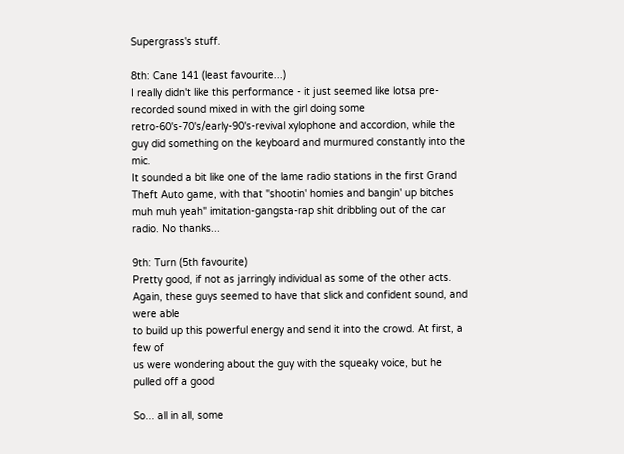Supergrass's stuff.

8th: Cane 141 (least favourite...)
I really didn't like this performance - it just seemed like lotsa pre-recorded sound mixed in with the girl doing some retro-60's-70's/early-90's-revival xylophone and accordion, while the guy did something on the keyboard and murmured constantly into the mic.
It sounded a bit like one of the lame radio stations in the first Grand Theft Auto game, with that "shootin' homies and bangin' up bitches muh muh yeah" imitation-gangsta-rap shit dribbling out of the car radio. No thanks...

9th: Turn (5th favourite)
Pretty good, if not as jarringly individual as some of the other acts.
Again, these guys seemed to have that slick and confident sound, and were able
to build up this powerful energy and send it into the crowd. At first, a few of
us were wondering about the guy with the squeaky voice, but he pulled off a good

So... all in all, some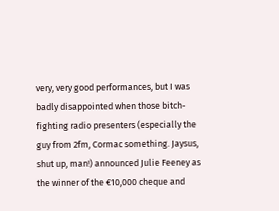very, very good performances, but I was badly disappointed when those bitch-fighting radio presenters (especially the guy from 2fm, Cormac something. Jaysus, shut up, man!) announced Julie Feeney as the winner of the €10,000 cheque and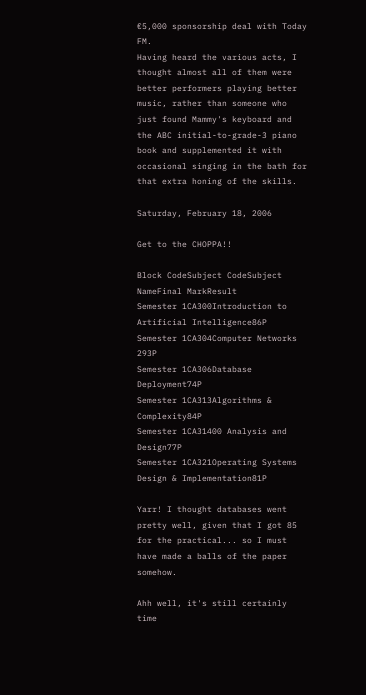€5,000 sponsorship deal with Today FM.
Having heard the various acts, I thought almost all of them were better performers playing better music, rather than someone who just found Mammy's keyboard and the ABC initial-to-grade-3 piano book and supplemented it with occasional singing in the bath for that extra honing of the skills.

Saturday, February 18, 2006

Get to the CHOPPA!!

Block CodeSubject CodeSubject NameFinal MarkResult
Semester 1CA300Introduction to Artificial Intelligence86P
Semester 1CA304Computer Networks 293P
Semester 1CA306Database Deployment74P
Semester 1CA313Algorithms & Complexity84P
Semester 1CA31400 Analysis and Design77P
Semester 1CA321Operating Systems Design & Implementation81P

Yarr! I thought databases went pretty well, given that I got 85 for the practical... so I must have made a balls of the paper somehow.

Ahh well, it's still certainly time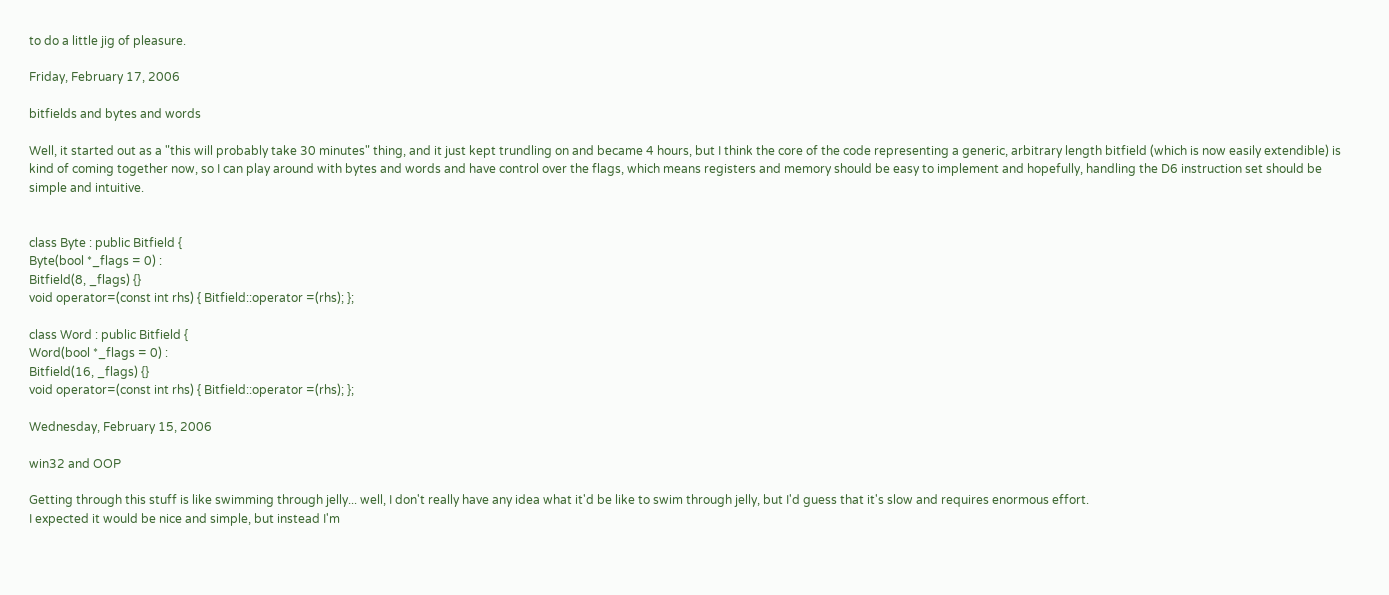to do a little jig of pleasure.

Friday, February 17, 2006

bitfields and bytes and words

Well, it started out as a "this will probably take 30 minutes" thing, and it just kept trundling on and became 4 hours, but I think the core of the code representing a generic, arbitrary length bitfield (which is now easily extendible) is kind of coming together now, so I can play around with bytes and words and have control over the flags, which means registers and memory should be easy to implement and hopefully, handling the D6 instruction set should be simple and intuitive.


class Byte : public Bitfield {
Byte(bool *_flags = 0) :
Bitfield(8, _flags) {}
void operator=(const int rhs) { Bitfield::operator =(rhs); };

class Word : public Bitfield {
Word(bool *_flags = 0) :
Bitfield(16, _flags) {}
void operator=(const int rhs) { Bitfield::operator =(rhs); };

Wednesday, February 15, 2006

win32 and OOP

Getting through this stuff is like swimming through jelly... well, I don't really have any idea what it'd be like to swim through jelly, but I'd guess that it's slow and requires enormous effort.
I expected it would be nice and simple, but instead I'm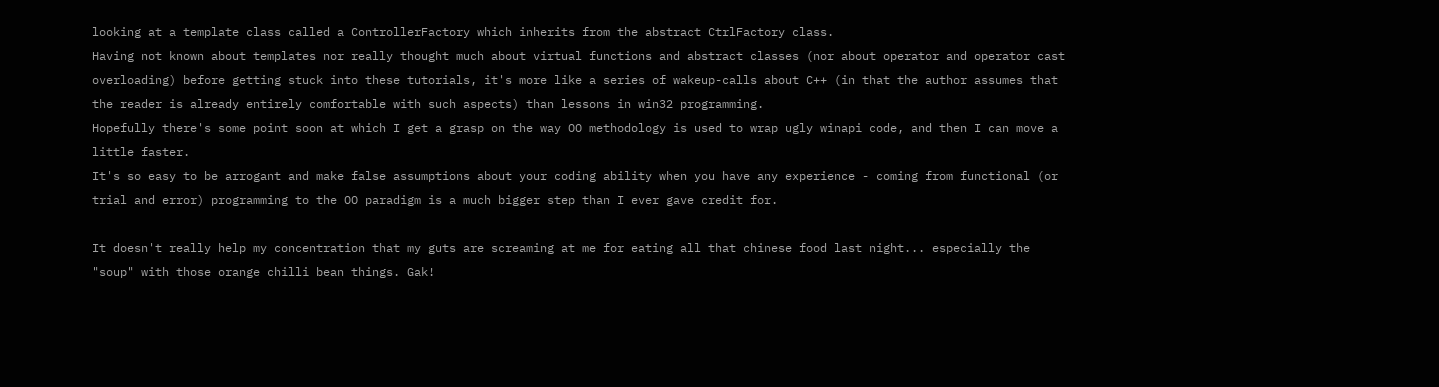looking at a template class called a ControllerFactory which inherits from the abstract CtrlFactory class.
Having not known about templates nor really thought much about virtual functions and abstract classes (nor about operator and operator cast overloading) before getting stuck into these tutorials, it's more like a series of wakeup-calls about C++ (in that the author assumes that the reader is already entirely comfortable with such aspects) than lessons in win32 programming.
Hopefully there's some point soon at which I get a grasp on the way OO methodology is used to wrap ugly winapi code, and then I can move a little faster.
It's so easy to be arrogant and make false assumptions about your coding ability when you have any experience - coming from functional (or trial and error) programming to the OO paradigm is a much bigger step than I ever gave credit for.

It doesn't really help my concentration that my guts are screaming at me for eating all that chinese food last night... especially the "soup" with those orange chilli bean things. Gak!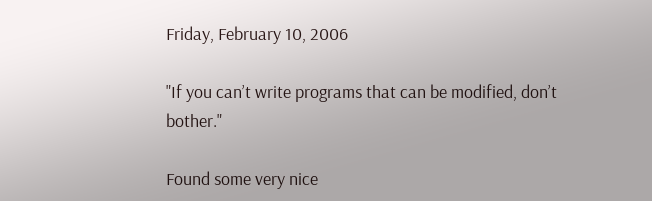Friday, February 10, 2006

"If you can’t write programs that can be modified, don’t bother."

Found some very nice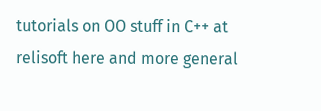tutorials on OO stuff in C++ at relisoft here and more general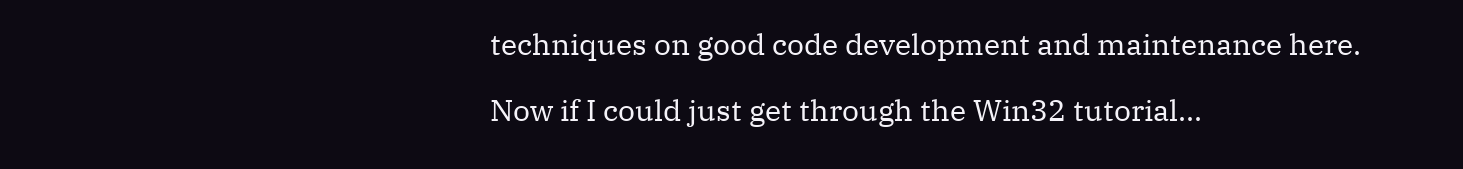techniques on good code development and maintenance here.

Now if I could just get through the Win32 tutorial...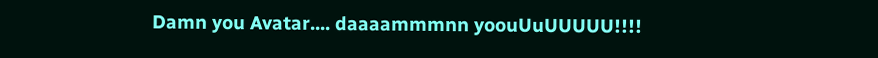Damn you Avatar.... daaaammmnn yoouUuUUUUU!!!!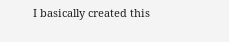I basically created this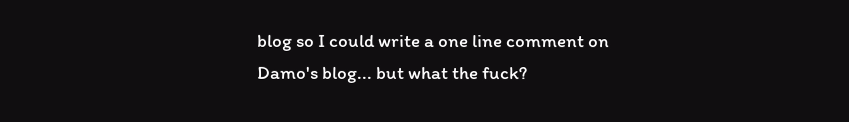blog so I could write a one line comment on Damo's blog... but what the fuck?